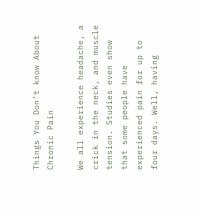Things You Don’t know About Chronic Pain

We all experience headache, a crick in the neck, and muscle tension. Studies even show that some people have experienced pain for up to four days. Well, having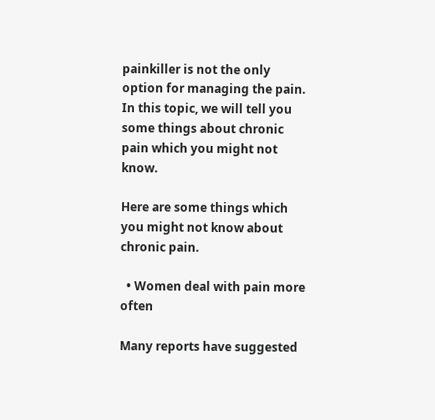painkiller is not the only option for managing the pain. In this topic, we will tell you some things about chronic pain which you might not know.

Here are some things which you might not know about chronic pain.

  • Women deal with pain more often

Many reports have suggested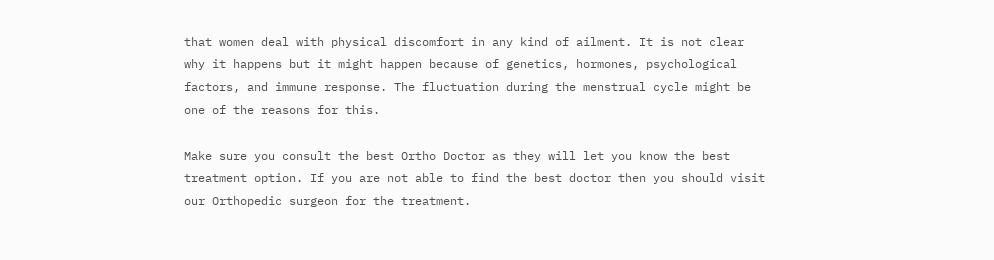that women deal with physical discomfort in any kind of ailment. It is not clear why it happens but it might happen because of genetics, hormones, psychological factors, and immune response. The fluctuation during the menstrual cycle might be one of the reasons for this.

Make sure you consult the best Ortho Doctor as they will let you know the best treatment option. If you are not able to find the best doctor then you should visit our Orthopedic surgeon for the treatment.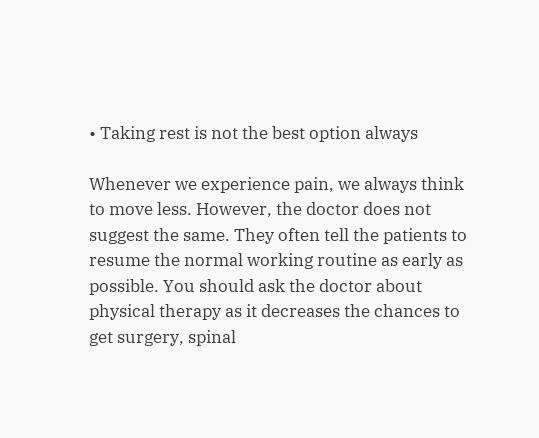• Taking rest is not the best option always

Whenever we experience pain, we always think to move less. However, the doctor does not suggest the same. They often tell the patients to resume the normal working routine as early as possible. You should ask the doctor about physical therapy as it decreases the chances to get surgery, spinal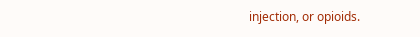injection, or opioids.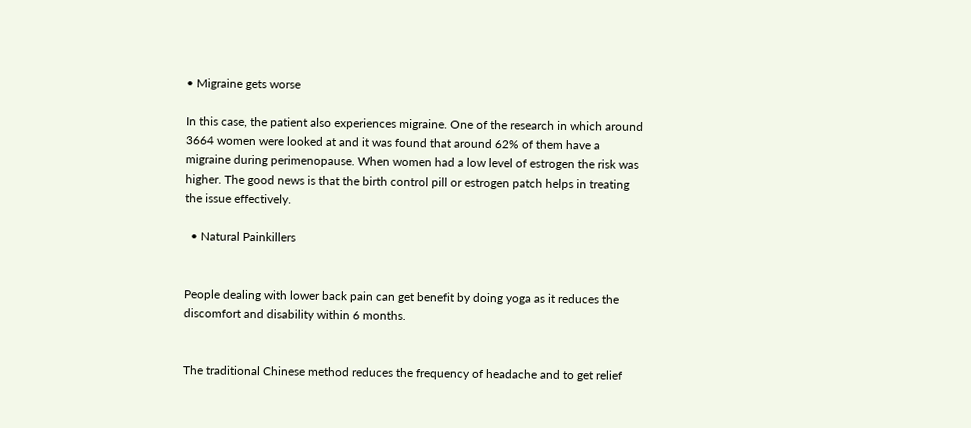• Migraine gets worse

In this case, the patient also experiences migraine. One of the research in which around 3664 women were looked at and it was found that around 62% of them have a migraine during perimenopause. When women had a low level of estrogen the risk was higher. The good news is that the birth control pill or estrogen patch helps in treating the issue effectively.

  • Natural Painkillers


People dealing with lower back pain can get benefit by doing yoga as it reduces the discomfort and disability within 6 months.


The traditional Chinese method reduces the frequency of headache and to get relief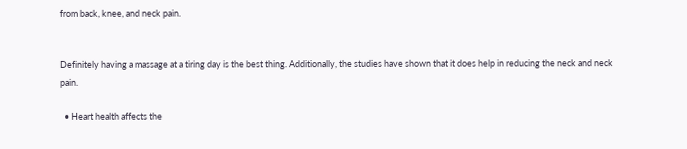from back, knee, and neck pain.


Definitely having a massage at a tiring day is the best thing. Additionally, the studies have shown that it does help in reducing the neck and neck pain.

  • Heart health affects the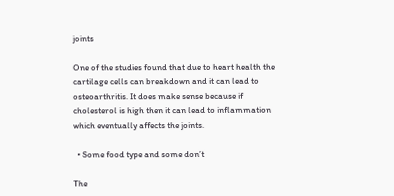joints

One of the studies found that due to heart health the cartilage cells can breakdown and it can lead to osteoarthritis. It does make sense because if cholesterol is high then it can lead to inflammation which eventually affects the joints.

  • Some food type and some don’t

The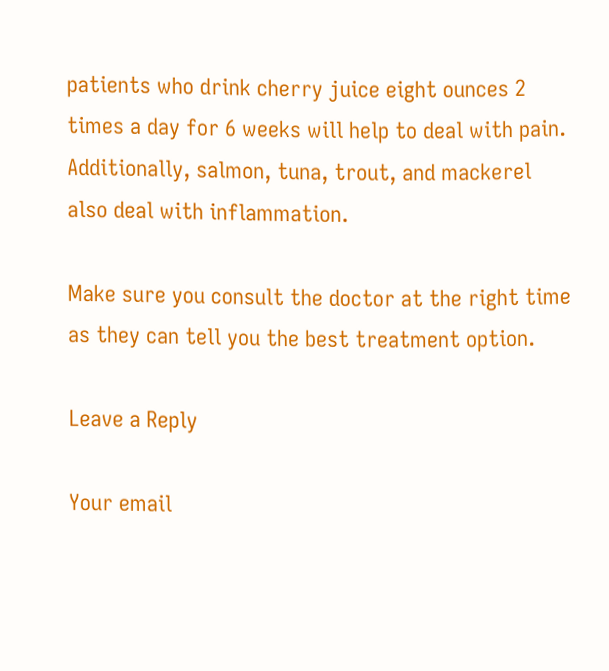patients who drink cherry juice eight ounces 2 times a day for 6 weeks will help to deal with pain. Additionally, salmon, tuna, trout, and mackerel also deal with inflammation.

Make sure you consult the doctor at the right time as they can tell you the best treatment option.

Leave a Reply

Your email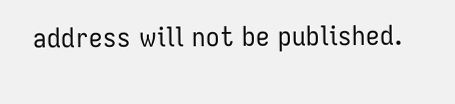address will not be published.